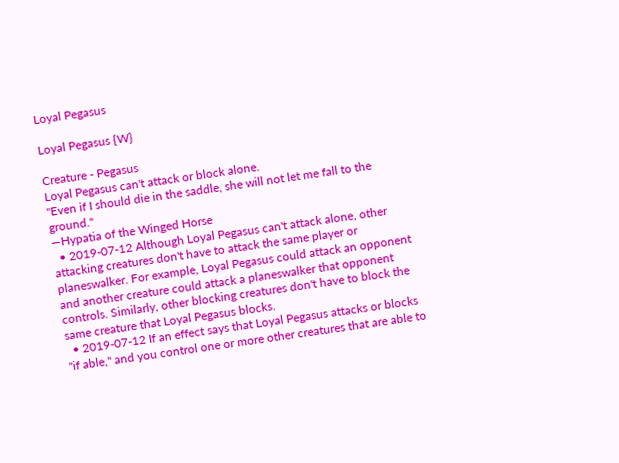Loyal Pegasus

Loyal Pegasus {W}

Creature - Pegasus
Loyal Pegasus can't attack or block alone.
"Even if I should die in the saddle, she will not let me fall to the ground."
—Hypatia of the Winged Horse
  • 2019-07-12 Although Loyal Pegasus can't attack alone, other attacking creatures don't have to attack the same player or planeswalker. For example, Loyal Pegasus could attack an opponent and another creature could attack a planeswalker that opponent controls. Similarly, other blocking creatures don't have to block the same creature that Loyal Pegasus blocks.
  • 2019-07-12 If an effect says that Loyal Pegasus attacks or blocks "if able," and you control one or more other creatures that are able to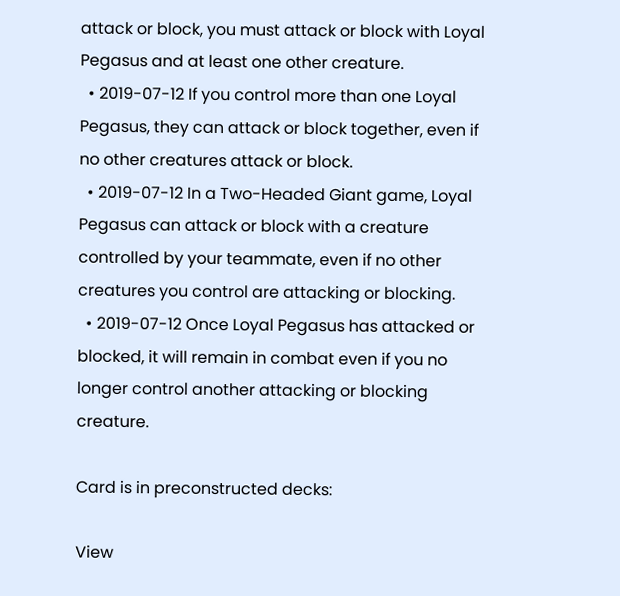attack or block, you must attack or block with Loyal Pegasus and at least one other creature.
  • 2019-07-12 If you control more than one Loyal Pegasus, they can attack or block together, even if no other creatures attack or block.
  • 2019-07-12 In a Two-Headed Giant game, Loyal Pegasus can attack or block with a creature controlled by your teammate, even if no other creatures you control are attacking or blocking.
  • 2019-07-12 Once Loyal Pegasus has attacked or blocked, it will remain in combat even if you no longer control another attacking or blocking creature.

Card is in preconstructed decks:

View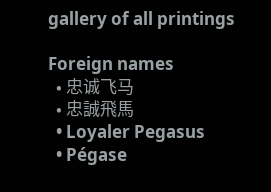gallery of all printings

Foreign names
  • 忠诚飞马
  • 忠誠飛馬
  • Loyaler Pegasus
  • Pégase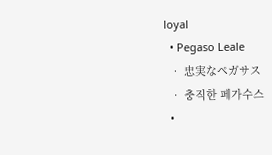loyal
  • Pegaso Leale
  • 忠実なペガサス
  • 충직한 페가수스
  •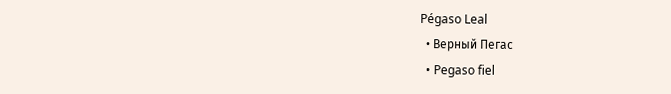Pégaso Leal
  • Верный Пегас
  • Pegaso fiel